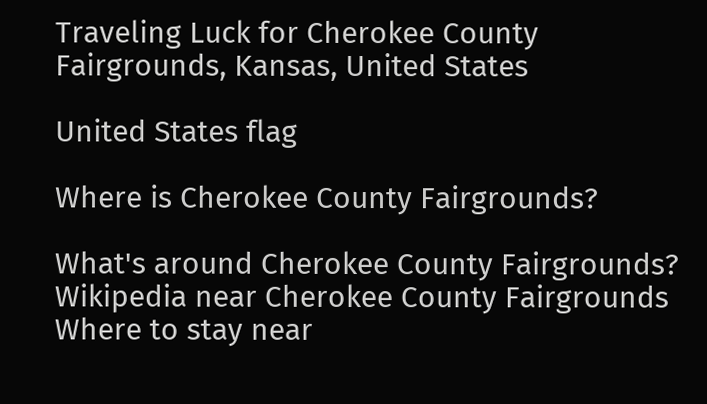Traveling Luck for Cherokee County Fairgrounds, Kansas, United States

United States flag

Where is Cherokee County Fairgrounds?

What's around Cherokee County Fairgrounds?
Wikipedia near Cherokee County Fairgrounds
Where to stay near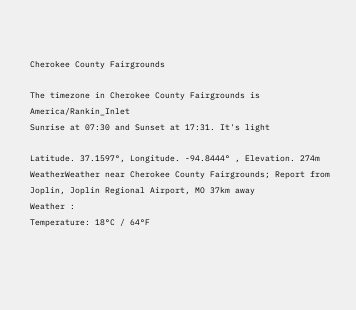Cherokee County Fairgrounds

The timezone in Cherokee County Fairgrounds is America/Rankin_Inlet
Sunrise at 07:30 and Sunset at 17:31. It's light

Latitude. 37.1597°, Longitude. -94.8444° , Elevation. 274m
WeatherWeather near Cherokee County Fairgrounds; Report from Joplin, Joplin Regional Airport, MO 37km away
Weather :
Temperature: 18°C / 64°F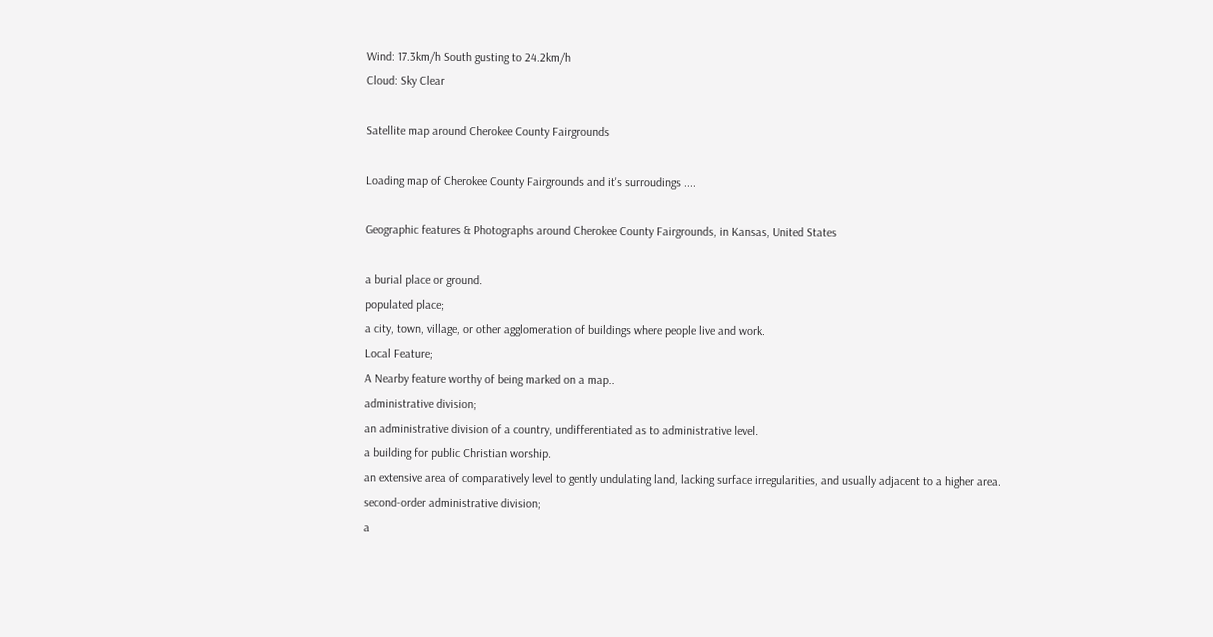Wind: 17.3km/h South gusting to 24.2km/h
Cloud: Sky Clear

Satellite map around Cherokee County Fairgrounds

Loading map of Cherokee County Fairgrounds and it's surroudings ....

Geographic features & Photographs around Cherokee County Fairgrounds, in Kansas, United States

a burial place or ground.
populated place;
a city, town, village, or other agglomeration of buildings where people live and work.
Local Feature;
A Nearby feature worthy of being marked on a map..
administrative division;
an administrative division of a country, undifferentiated as to administrative level.
a building for public Christian worship.
an extensive area of comparatively level to gently undulating land, lacking surface irregularities, and usually adjacent to a higher area.
second-order administrative division;
a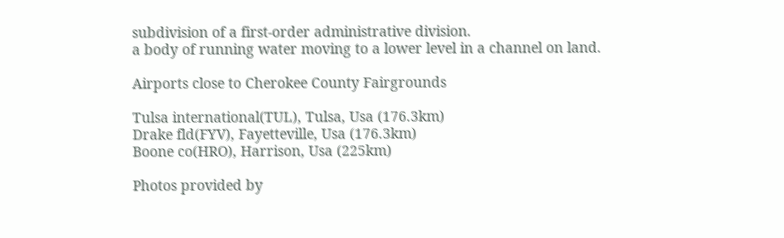subdivision of a first-order administrative division.
a body of running water moving to a lower level in a channel on land.

Airports close to Cherokee County Fairgrounds

Tulsa international(TUL), Tulsa, Usa (176.3km)
Drake fld(FYV), Fayetteville, Usa (176.3km)
Boone co(HRO), Harrison, Usa (225km)

Photos provided by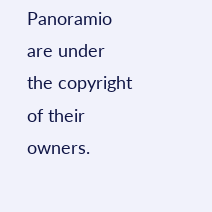Panoramio are under the copyright of their owners.